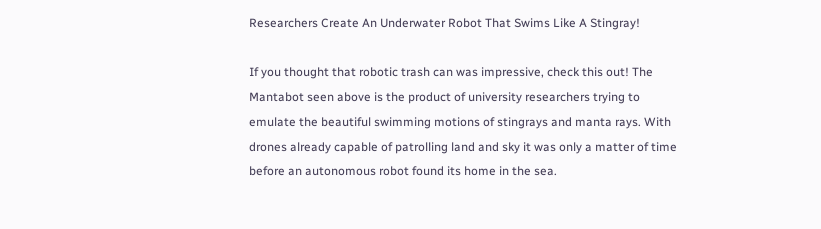Researchers Create An Underwater Robot That Swims Like A Stingray!

If you thought that robotic trash can was impressive, check this out! The Mantabot seen above is the product of university researchers trying to emulate the beautiful swimming motions of stingrays and manta rays. With drones already capable of patrolling land and sky it was only a matter of time before an autonomous robot found its home in the sea.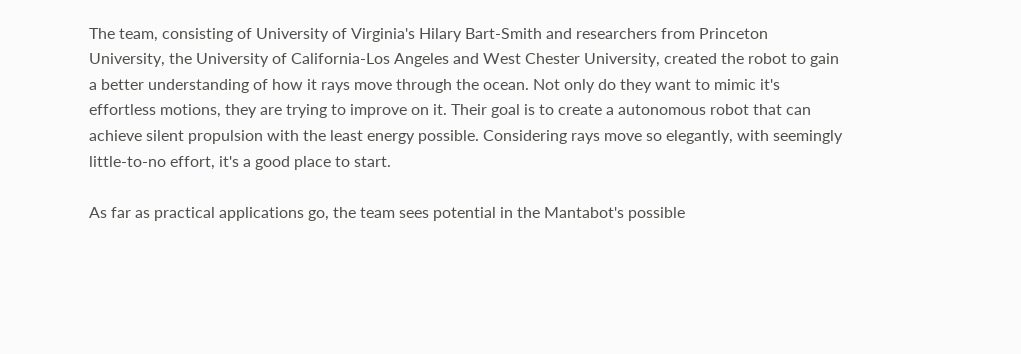The team, consisting of University of Virginia's Hilary Bart-Smith and researchers from Princeton University, the University of California-Los Angeles and West Chester University, created the robot to gain a better understanding of how it rays move through the ocean. Not only do they want to mimic it's effortless motions, they are trying to improve on it. Their goal is to create a autonomous robot that can achieve silent propulsion with the least energy possible. Considering rays move so elegantly, with seemingly little-to-no effort, it's a good place to start.

As far as practical applications go, the team sees potential in the Mantabot's possible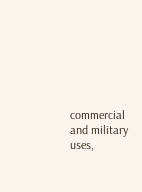commercial and military uses,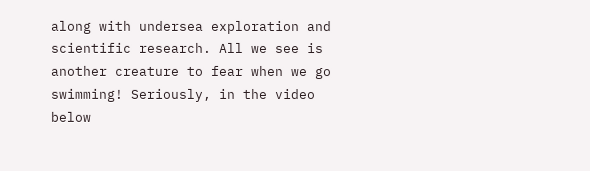along with undersea exploration and scientific research. All we see is another creature to fear when we go swimming! Seriously, in the video below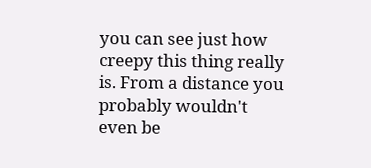you can see just how creepy this thing really is. From a distance you probably wouldn't even be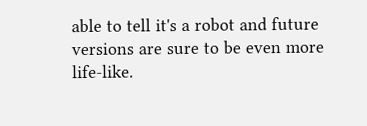able to tell it's a robot and future versions are sure to be even more life-like.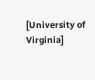[University of Virginia]